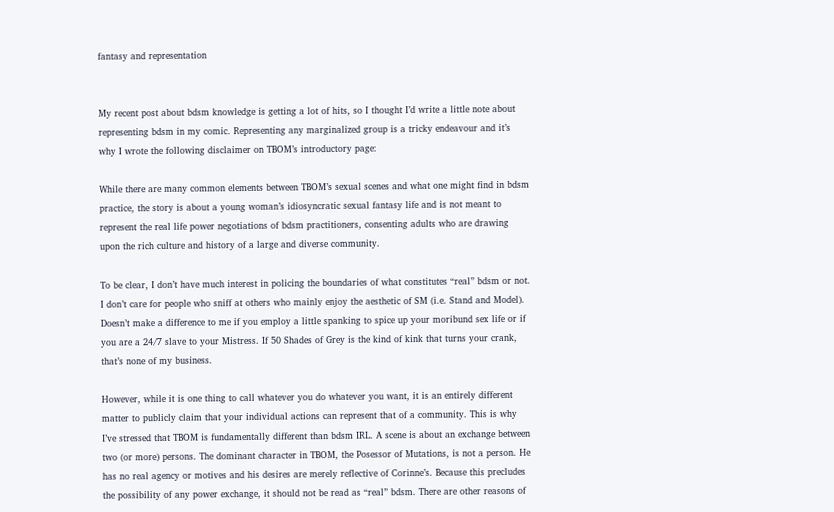fantasy and representation


My recent post about bdsm knowledge is getting a lot of hits, so I thought I’d write a little note about representing bdsm in my comic. Representing any marginalized group is a tricky endeavour and it’s why I wrote the following disclaimer on TBOM’s introductory page:

While there are many common elements between TBOM’s sexual scenes and what one might find in bdsm practice, the story is about a young woman’s idiosyncratic sexual fantasy life and is not meant to represent the real life power negotiations of bdsm practitioners, consenting adults who are drawing upon the rich culture and history of a large and diverse community.

To be clear, I don’t have much interest in policing the boundaries of what constitutes “real” bdsm or not. I don’t care for people who sniff at others who mainly enjoy the aesthetic of SM (i.e. Stand and Model). Doesn’t make a difference to me if you employ a little spanking to spice up your moribund sex life or if you are a 24/7 slave to your Mistress. If 50 Shades of Grey is the kind of kink that turns your crank, that’s none of my business.

However, while it is one thing to call whatever you do whatever you want, it is an entirely different matter to publicly claim that your individual actions can represent that of a community. This is why I’ve stressed that TBOM is fundamentally different than bdsm IRL. A scene is about an exchange between two (or more) persons. The dominant character in TBOM, the Posessor of Mutations, is not a person. He has no real agency or motives and his desires are merely reflective of Corinne’s. Because this precludes the possibility of any power exchange, it should not be read as “real” bdsm. There are other reasons of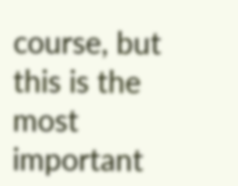course, but this is the most important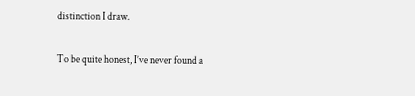distinction I draw.

To be quite honest, I’ve never found a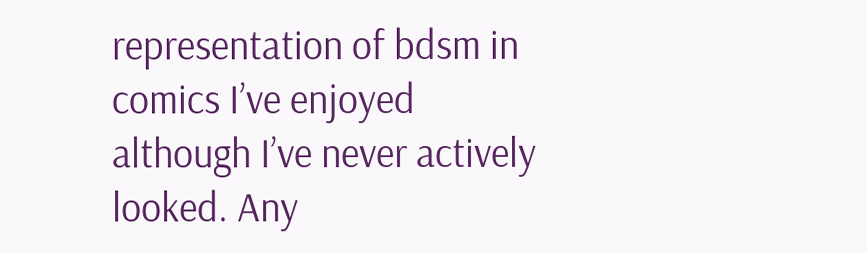representation of bdsm in comics I’ve enjoyed although I’ve never actively looked. Any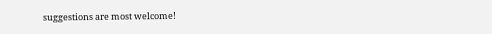suggestions are most welcome!